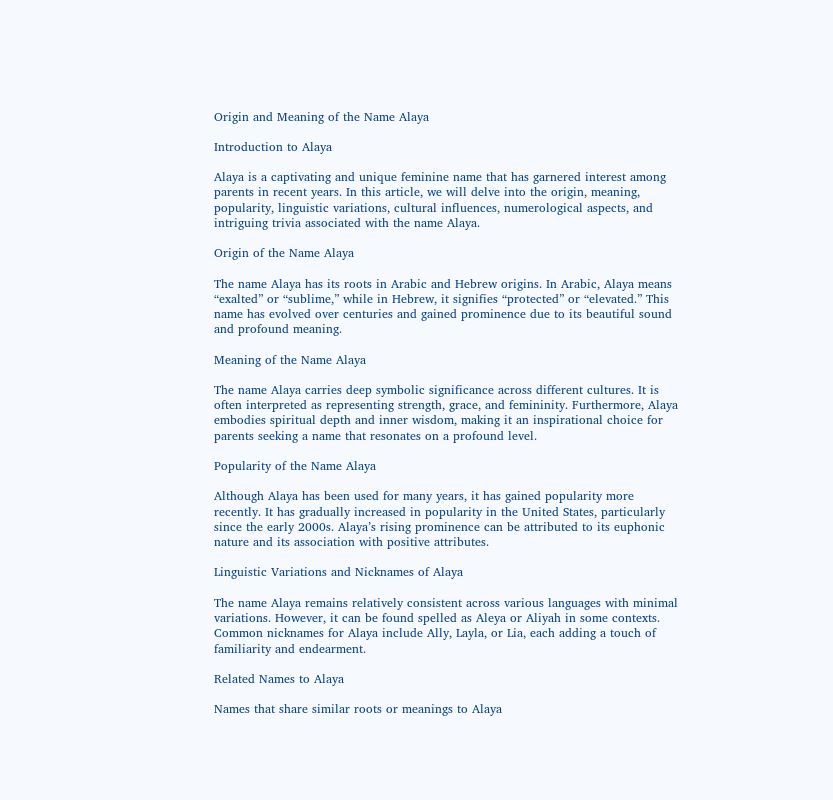Origin and Meaning of the Name Alaya

Introduction to Alaya

Alaya is a captivating and unique feminine name that has garnered interest among parents in recent years. In this article, we will delve into the origin, meaning, popularity, linguistic variations, cultural influences, numerological aspects, and intriguing trivia associated with the name Alaya.

Origin of the Name Alaya

The name Alaya has its roots in Arabic and Hebrew origins. In Arabic, Alaya means “exalted” or “sublime,” while in Hebrew, it signifies “protected” or “elevated.” This name has evolved over centuries and gained prominence due to its beautiful sound and profound meaning.

Meaning of the Name Alaya

The name Alaya carries deep symbolic significance across different cultures. It is often interpreted as representing strength, grace, and femininity. Furthermore, Alaya embodies spiritual depth and inner wisdom, making it an inspirational choice for parents seeking a name that resonates on a profound level.

Popularity of the Name Alaya

Although Alaya has been used for many years, it has gained popularity more recently. It has gradually increased in popularity in the United States, particularly since the early 2000s. Alaya’s rising prominence can be attributed to its euphonic nature and its association with positive attributes.

Linguistic Variations and Nicknames of Alaya

The name Alaya remains relatively consistent across various languages with minimal variations. However, it can be found spelled as Aleya or Aliyah in some contexts. Common nicknames for Alaya include Ally, Layla, or Lia, each adding a touch of familiarity and endearment.

Related Names to Alaya

Names that share similar roots or meanings to Alaya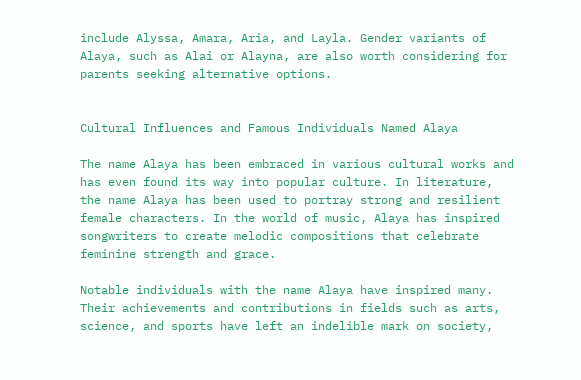include Alyssa, Amara, Aria, and Layla. Gender variants of Alaya, such as Alai or Alayna, are also worth considering for parents seeking alternative options.


Cultural Influences and Famous Individuals Named Alaya

The name Alaya has been embraced in various cultural works and has even found its way into popular culture. In literature, the name Alaya has been used to portray strong and resilient female characters. In the world of music, Alaya has inspired songwriters to create melodic compositions that celebrate feminine strength and grace.

Notable individuals with the name Alaya have inspired many. Their achievements and contributions in fields such as arts, science, and sports have left an indelible mark on society,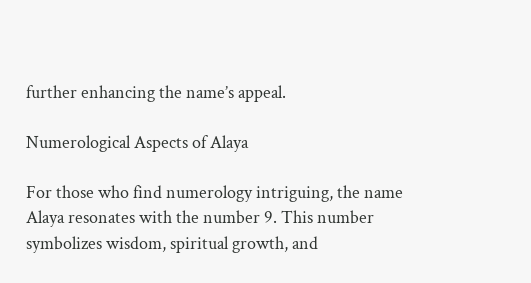further enhancing the name’s appeal.

Numerological Aspects of Alaya

For those who find numerology intriguing, the name Alaya resonates with the number 9. This number symbolizes wisdom, spiritual growth, and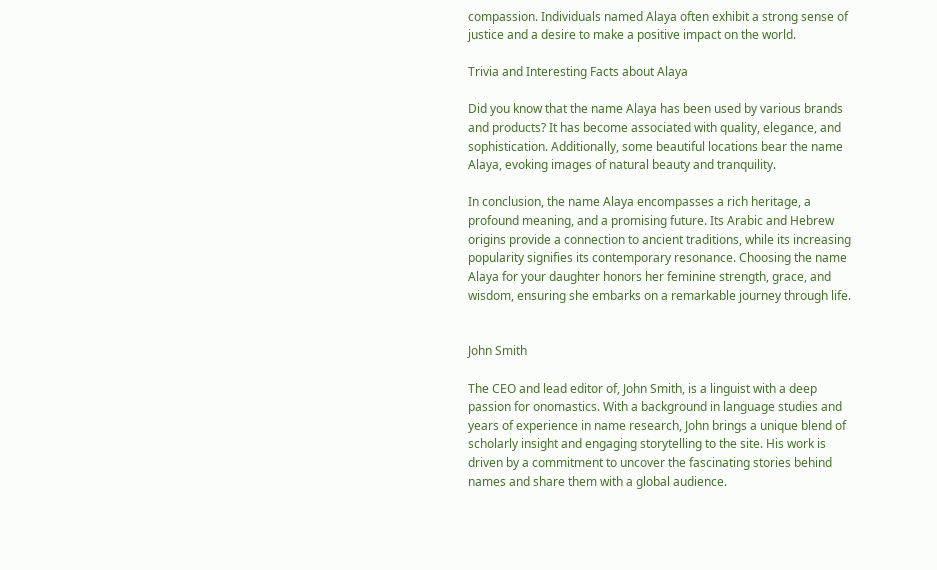compassion. Individuals named Alaya often exhibit a strong sense of justice and a desire to make a positive impact on the world.

Trivia and Interesting Facts about Alaya

Did you know that the name Alaya has been used by various brands and products? It has become associated with quality, elegance, and sophistication. Additionally, some beautiful locations bear the name Alaya, evoking images of natural beauty and tranquility.

In conclusion, the name Alaya encompasses a rich heritage, a profound meaning, and a promising future. Its Arabic and Hebrew origins provide a connection to ancient traditions, while its increasing popularity signifies its contemporary resonance. Choosing the name Alaya for your daughter honors her feminine strength, grace, and wisdom, ensuring she embarks on a remarkable journey through life.


John Smith

The CEO and lead editor of, John Smith, is a linguist with a deep passion for onomastics. With a background in language studies and years of experience in name research, John brings a unique blend of scholarly insight and engaging storytelling to the site. His work is driven by a commitment to uncover the fascinating stories behind names and share them with a global audience.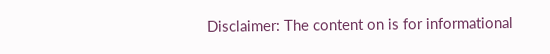Disclaimer: The content on is for informational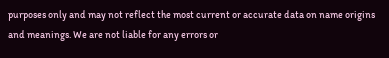purposes only and may not reflect the most current or accurate data on name origins and meanings. We are not liable for any errors or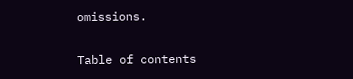omissions.

Table of contents